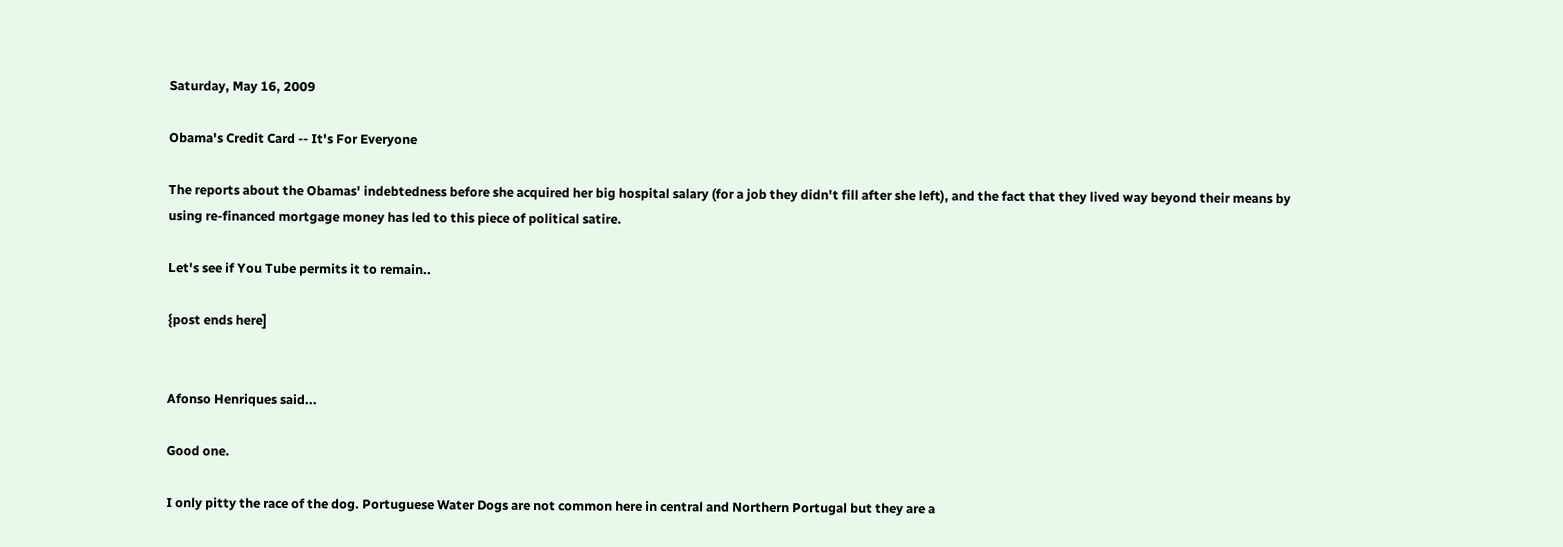Saturday, May 16, 2009

Obama's Credit Card -- It's For Everyone

The reports about the Obamas' indebtedness before she acquired her big hospital salary (for a job they didn't fill after she left), and the fact that they lived way beyond their means by using re-financed mortgage money has led to this piece of political satire.

Let's see if You Tube permits it to remain..

{post ends here]


Afonso Henriques said...

Good one.

I only pitty the race of the dog. Portuguese Water Dogs are not common here in central and Northern Portugal but they are a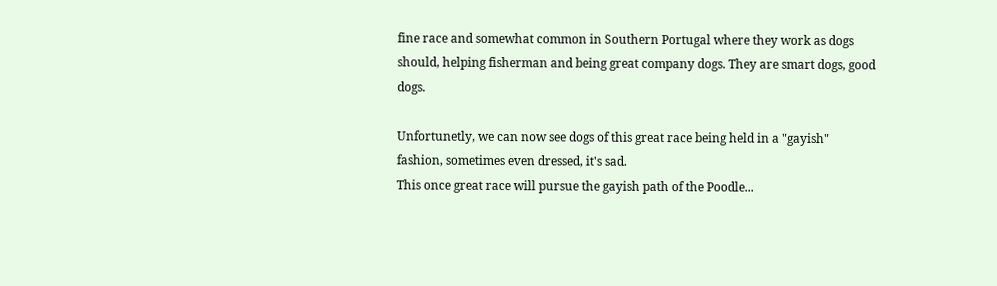fine race and somewhat common in Southern Portugal where they work as dogs should, helping fisherman and being great company dogs. They are smart dogs, good dogs.

Unfortunetly, we can now see dogs of this great race being held in a "gayish" fashion, sometimes even dressed, it's sad.
This once great race will pursue the gayish path of the Poodle...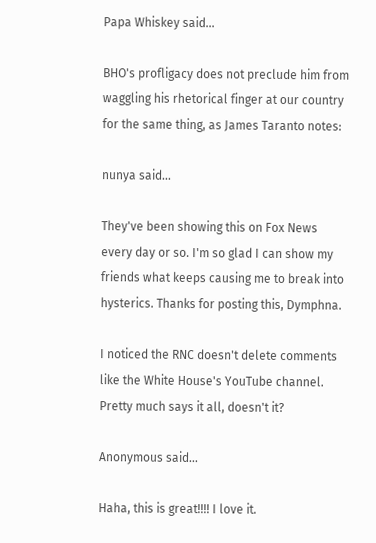Papa Whiskey said...

BHO's profligacy does not preclude him from waggling his rhetorical finger at our country for the same thing, as James Taranto notes:

nunya said...

They've been showing this on Fox News every day or so. I'm so glad I can show my friends what keeps causing me to break into hysterics. Thanks for posting this, Dymphna.

I noticed the RNC doesn't delete comments like the White House's YouTube channel. Pretty much says it all, doesn't it?

Anonymous said...

Haha, this is great!!!! I love it.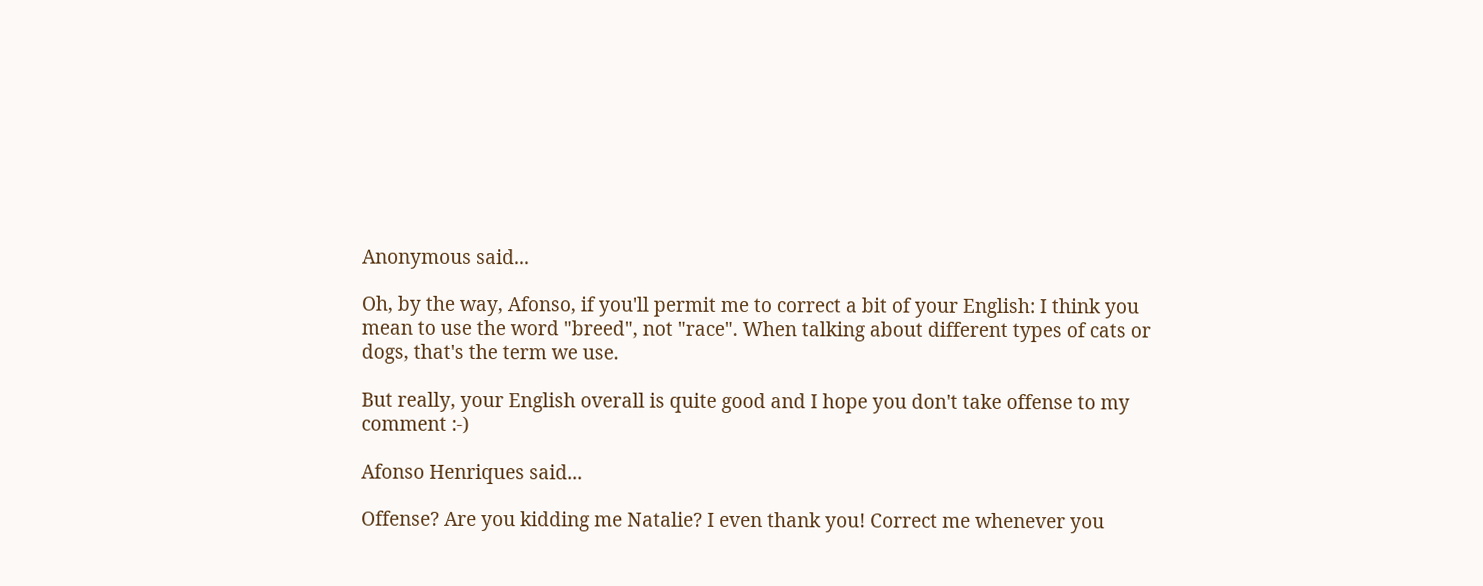Anonymous said...

Oh, by the way, Afonso, if you'll permit me to correct a bit of your English: I think you mean to use the word "breed", not "race". When talking about different types of cats or dogs, that's the term we use.

But really, your English overall is quite good and I hope you don't take offense to my comment :-)

Afonso Henriques said...

Offense? Are you kidding me Natalie? I even thank you! Correct me whenever you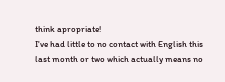think apropriate!
I've had little to no contact with English this last month or two which actually means no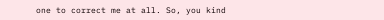one to correct me at all. So, you kind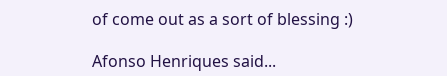of come out as a sort of blessing :)

Afonso Henriques said...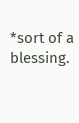*sort of a blessing.